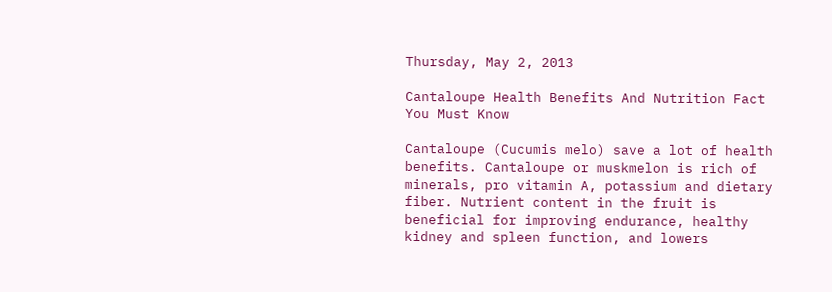Thursday, May 2, 2013

Cantaloupe Health Benefits And Nutrition Fact You Must Know

Cantaloupe (Cucumis melo) save a lot of health benefits. Cantaloupe or muskmelon is rich of minerals, pro vitamin A, potassium and dietary fiber. Nutrient content in the fruit is beneficial for improving endurance, healthy kidney and spleen function, and lowers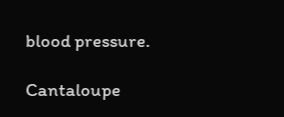blood pressure.

Cantaloupe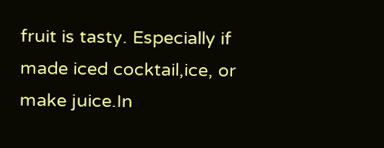fruit is tasty. Especially if made iced cocktail,ice, or make juice.In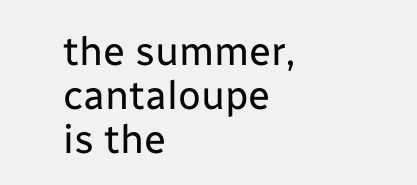the summer, cantaloupe is the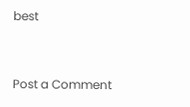best


Post a Comment